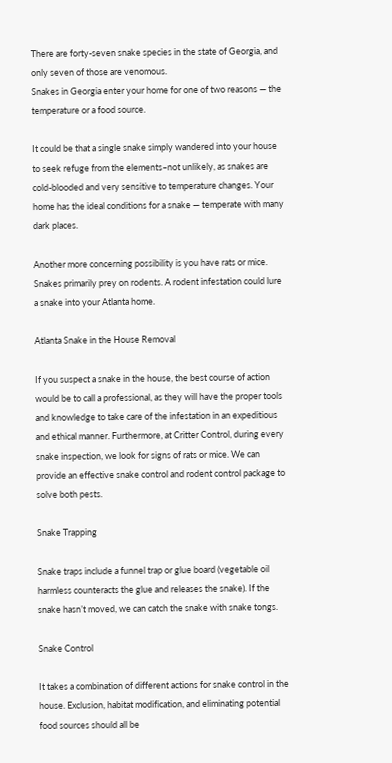There are forty-seven snake species in the state of Georgia, and only seven of those are venomous.
Snakes in Georgia enter your home for one of two reasons — the temperature or a food source.

It could be that a single snake simply wandered into your house to seek refuge from the elements–not unlikely, as snakes are cold-blooded and very sensitive to temperature changes. Your home has the ideal conditions for a snake — temperate with many dark places.

Another more concerning possibility is you have rats or mice. Snakes primarily prey on rodents. A rodent infestation could lure a snake into your Atlanta home.

Atlanta Snake in the House Removal

If you suspect a snake in the house, the best course of action would be to call a professional, as they will have the proper tools and knowledge to take care of the infestation in an expeditious and ethical manner. Furthermore, at Critter Control, during every snake inspection, we look for signs of rats or mice. We can provide an effective snake control and rodent control package to solve both pests.

Snake Trapping

Snake traps include a funnel trap or glue board (vegetable oil harmless counteracts the glue and releases the snake). If the snake hasn’t moved, we can catch the snake with snake tongs.

Snake Control

It takes a combination of different actions for snake control in the house. Exclusion, habitat modification, and eliminating potential food sources should all be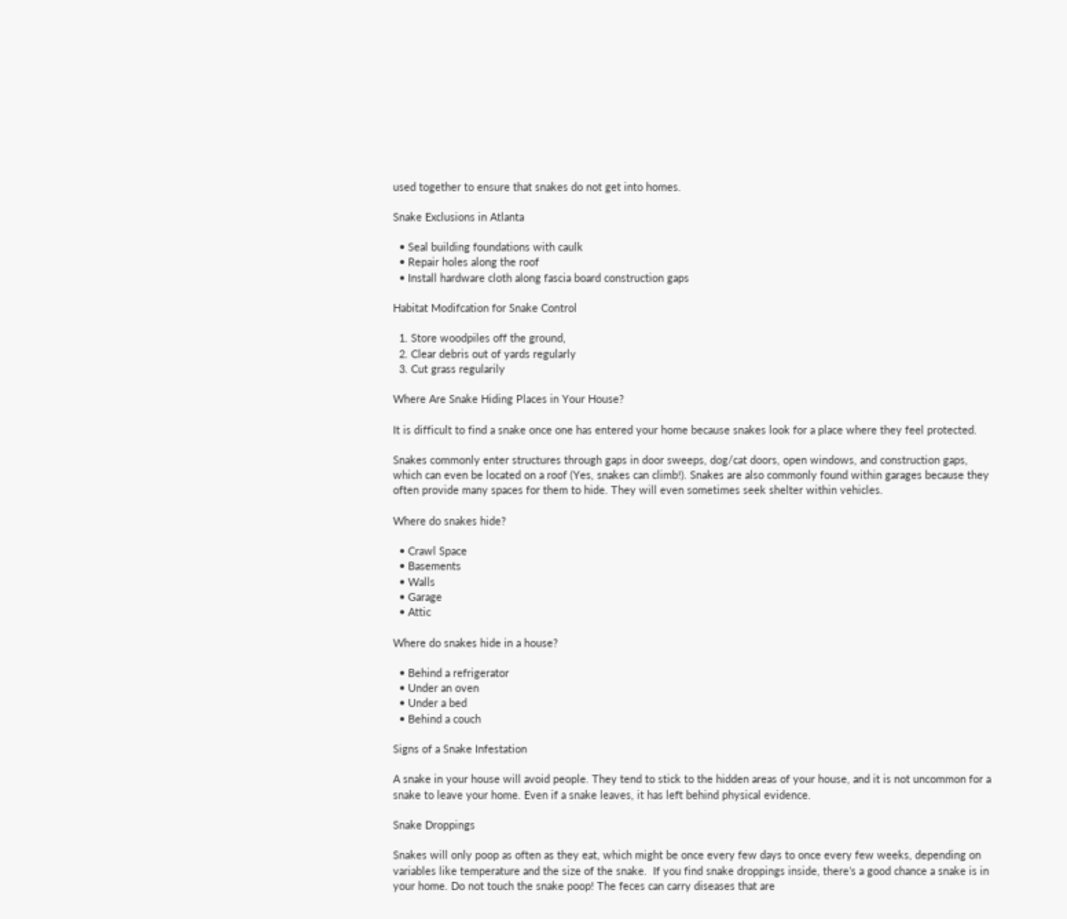used together to ensure that snakes do not get into homes.

Snake Exclusions in Atlanta

  • Seal building foundations with caulk
  • Repair holes along the roof
  • Install hardware cloth along fascia board construction gaps

Habitat Modifcation for Snake Control

  1. Store woodpiles off the ground,
  2. Clear debris out of yards regularly
  3. Cut grass regularily

Where Are Snake Hiding Places in Your House?

It is difficult to find a snake once one has entered your home because snakes look for a place where they feel protected.

Snakes commonly enter structures through gaps in door sweeps, dog/cat doors, open windows, and construction gaps, which can even be located on a roof (Yes, snakes can climb!). Snakes are also commonly found within garages because they often provide many spaces for them to hide. They will even sometimes seek shelter within vehicles.

Where do snakes hide?

  • Crawl Space
  • Basements
  • Walls
  • Garage
  • Attic

Where do snakes hide in a house?

  • Behind a refrigerator
  • Under an oven
  • Under a bed
  • Behind a couch

Signs of a Snake Infestation

A snake in your house will avoid people. They tend to stick to the hidden areas of your house, and it is not uncommon for a snake to leave your home. Even if a snake leaves, it has left behind physical evidence.

Snake Droppings

Snakes will only poop as often as they eat, which might be once every few days to once every few weeks, depending on variables like temperature and the size of the snake.  If you find snake droppings inside, there’s a good chance a snake is in your home. Do not touch the snake poop! The feces can carry diseases that are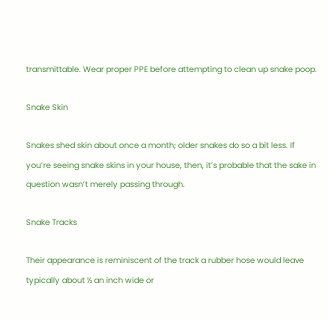transmittable. Wear proper PPE before attempting to clean up snake poop.

Snake Skin

Snakes shed skin about once a month; older snakes do so a bit less. If you’re seeing snake skins in your house, then, it’s probable that the sake in question wasn’t merely passing through.

Snake Tracks

Their appearance is reminiscent of the track a rubber hose would leave typically about ½ an inch wide or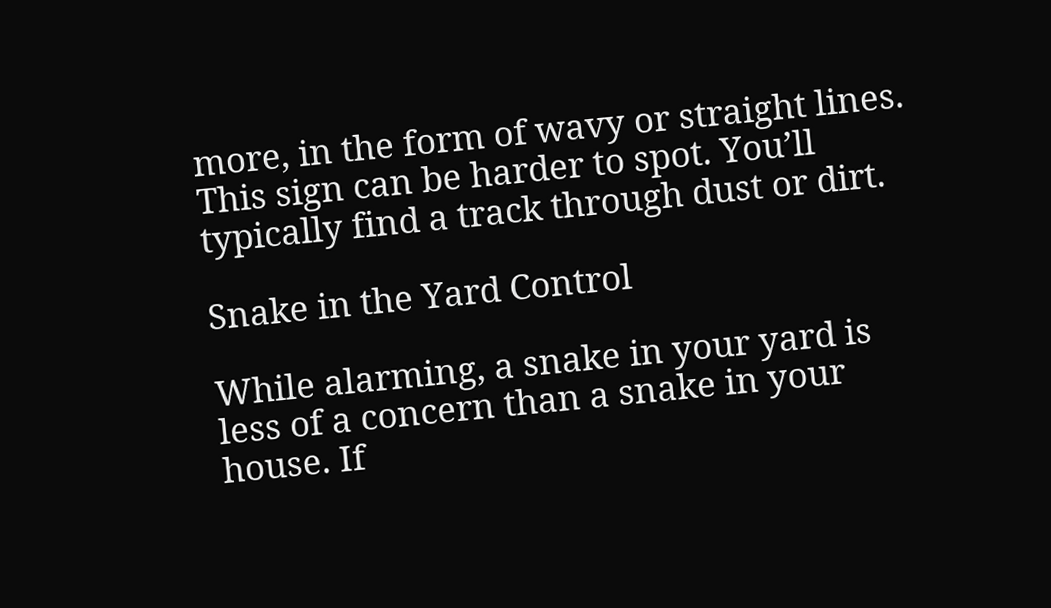more, in the form of wavy or straight lines. This sign can be harder to spot. You’ll typically find a track through dust or dirt.

Snake in the Yard Control

While alarming, a snake in your yard is less of a concern than a snake in your house. If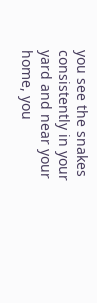you see the snakes consistently in your yard and near your home, you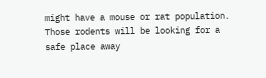might have a mouse or rat population. Those rodents will be looking for a safe place away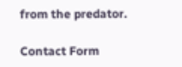from the predator.

Contact Form